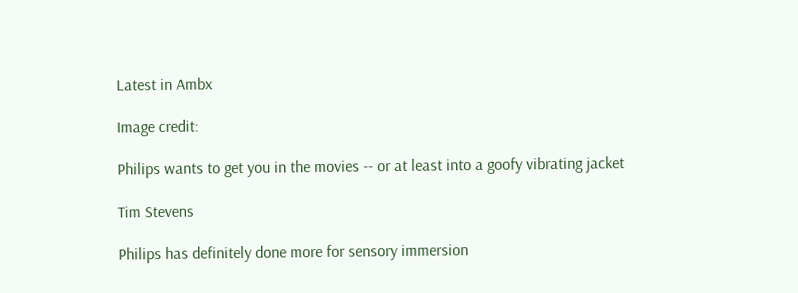Latest in Ambx

Image credit:

Philips wants to get you in the movies -- or at least into a goofy vibrating jacket

Tim Stevens

Philips has definitely done more for sensory immersion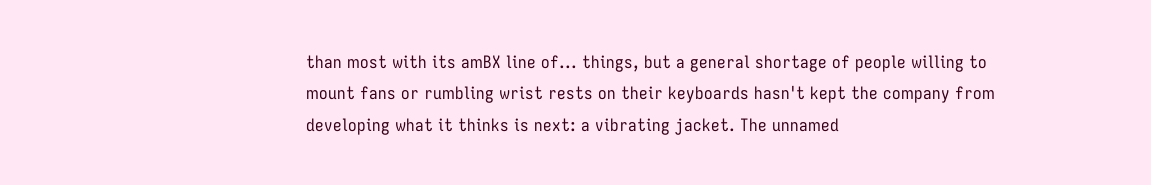than most with its amBX line of... things, but a general shortage of people willing to mount fans or rumbling wrist rests on their keyboards hasn't kept the company from developing what it thinks is next: a vibrating jacket. The unnamed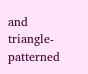and triangle-patterned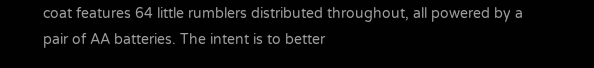coat features 64 little rumblers distributed throughout, all powered by a pair of AA batteries. The intent is to better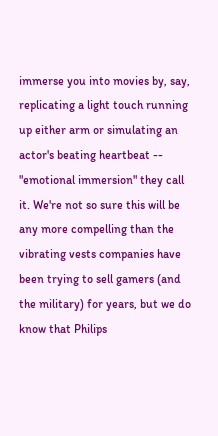immerse you into movies by, say, replicating a light touch running up either arm or simulating an actor's beating heartbeat -- "emotional immersion" they call it. We're not so sure this will be any more compelling than the vibrating vests companies have been trying to sell gamers (and the military) for years, but we do know that Philips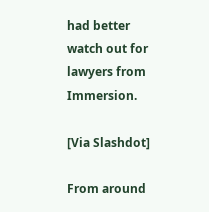had better watch out for lawyers from Immersion.

[Via Slashdot]

From around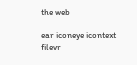the web

ear iconeye icontext filevr